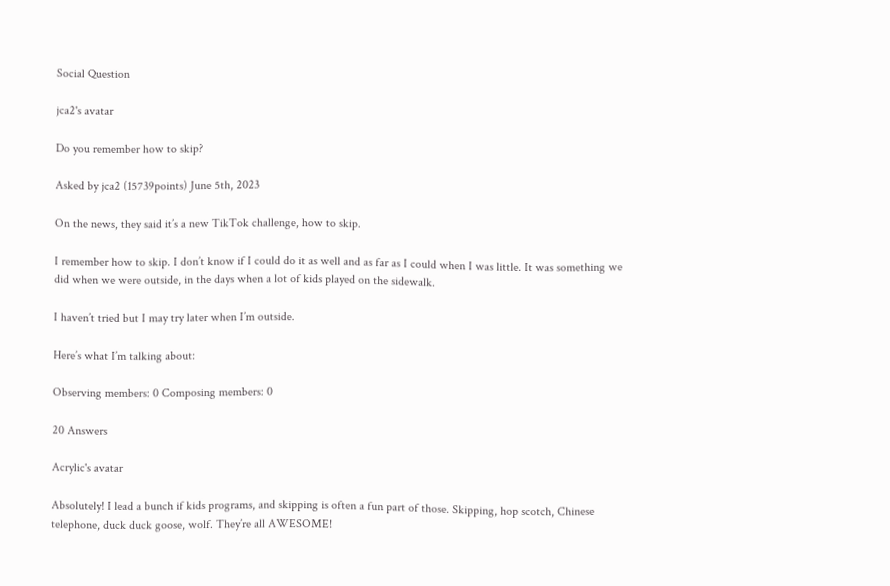Social Question

jca2's avatar

Do you remember how to skip?

Asked by jca2 (15739points) June 5th, 2023

On the news, they said it’s a new TikTok challenge, how to skip.

I remember how to skip. I don’t know if I could do it as well and as far as I could when I was little. It was something we did when we were outside, in the days when a lot of kids played on the sidewalk.

I haven’t tried but I may try later when I’m outside.

Here’s what I’m talking about:

Observing members: 0 Composing members: 0

20 Answers

Acrylic's avatar

Absolutely! I lead a bunch if kids programs, and skipping is often a fun part of those. Skipping, hop scotch, Chinese telephone, duck duck goose, wolf. They’re all AWESOME!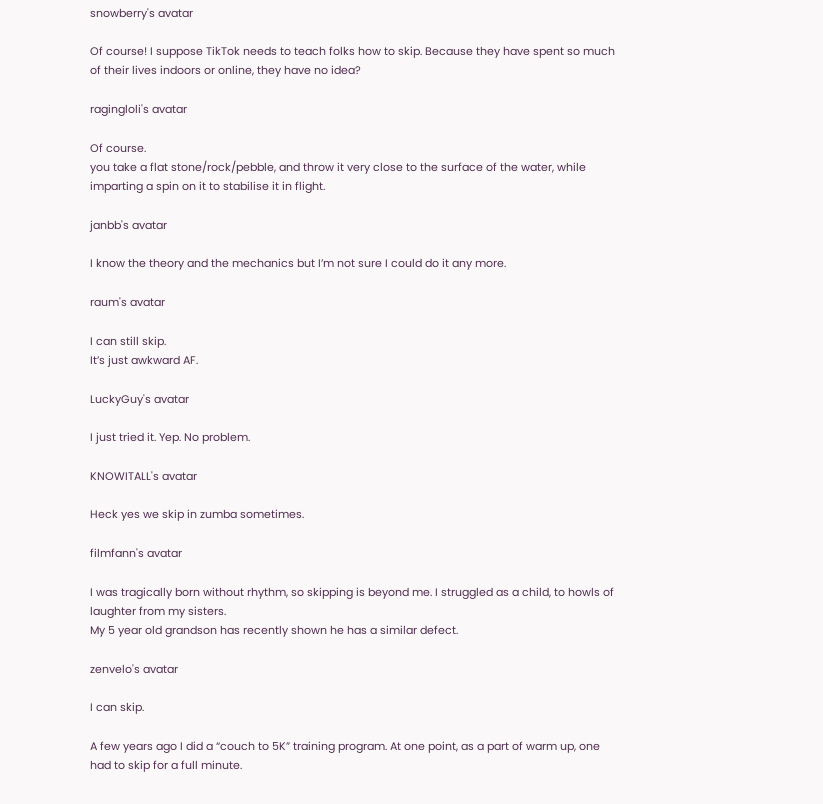snowberry's avatar

Of course! I suppose TikTok needs to teach folks how to skip. Because they have spent so much of their lives indoors or online, they have no idea?

ragingloli's avatar

Of course.
you take a flat stone/rock/pebble, and throw it very close to the surface of the water, while imparting a spin on it to stabilise it in flight.

janbb's avatar

I know the theory and the mechanics but I’m not sure I could do it any more.

raum's avatar

I can still skip.
It’s just awkward AF.

LuckyGuy's avatar

I just tried it. Yep. No problem.

KNOWITALL's avatar

Heck yes we skip in zumba sometimes.

filmfann's avatar

I was tragically born without rhythm, so skipping is beyond me. I struggled as a child, to howls of laughter from my sisters.
My 5 year old grandson has recently shown he has a similar defect.

zenvelo's avatar

I can skip.

A few years ago I did a “couch to 5K” training program. At one point, as a part of warm up, one had to skip for a full minute.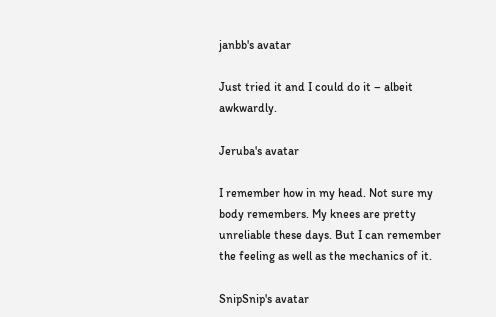janbb's avatar

Just tried it and I could do it – albeit awkwardly.

Jeruba's avatar

I remember how in my head. Not sure my body remembers. My knees are pretty unreliable these days. But I can remember the feeling as well as the mechanics of it.

SnipSnip's avatar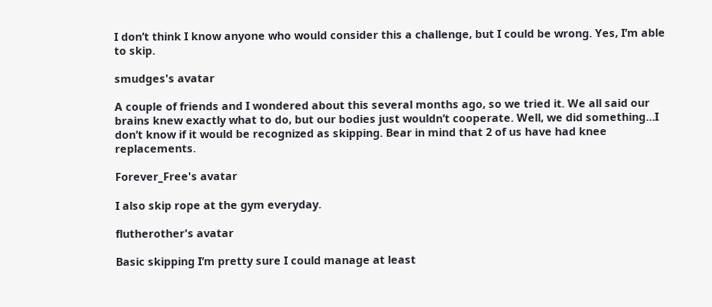I don’t think I know anyone who would consider this a challenge, but I could be wrong. Yes, I’m able to skip.

smudges's avatar

A couple of friends and I wondered about this several months ago, so we tried it. We all said our brains knew exactly what to do, but our bodies just wouldn’t cooperate. Well, we did something…I don’t know if it would be recognized as skipping. Bear in mind that 2 of us have had knee replacements.

Forever_Free's avatar

I also skip rope at the gym everyday.

flutherother's avatar

Basic skipping I’m pretty sure I could manage at least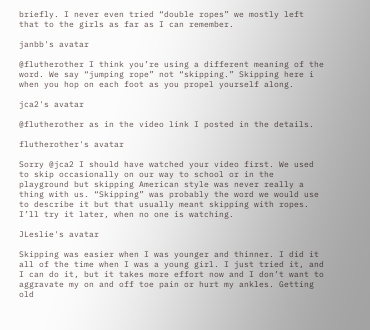briefly. I never even tried “double ropes” we mostly left that to the girls as far as I can remember.

janbb's avatar

@flutherother I think you’re using a different meaning of the word. We say “jumping rope” not “skipping.” Skipping here i when you hop on each foot as you propel yourself along.

jca2's avatar

@flutherother as in the video link I posted in the details.

flutherother's avatar

Sorry @jca2 I should have watched your video first. We used to skip occasionally on our way to school or in the playground but skipping American style was never really a thing with us. “Skipping” was probably the word we would use to describe it but that usually meant skipping with ropes. I’ll try it later, when no one is watching.

JLeslie's avatar

Skipping was easier when I was younger and thinner. I did it all of the time when I was a young girl. I just tried it, and I can do it, but it takes more effort now and I don’t want to aggravate my on and off toe pain or hurt my ankles. Getting old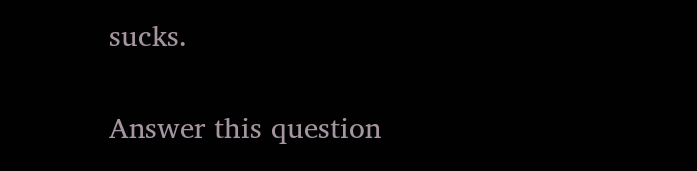sucks.

Answer this question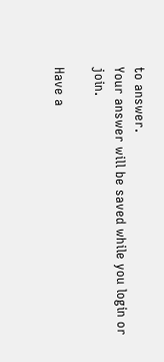to answer.
Your answer will be saved while you login or join.

Have a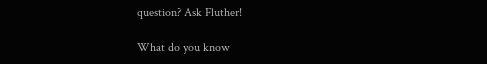question? Ask Fluther!

What do you know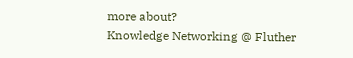more about?
Knowledge Networking @ Fluther